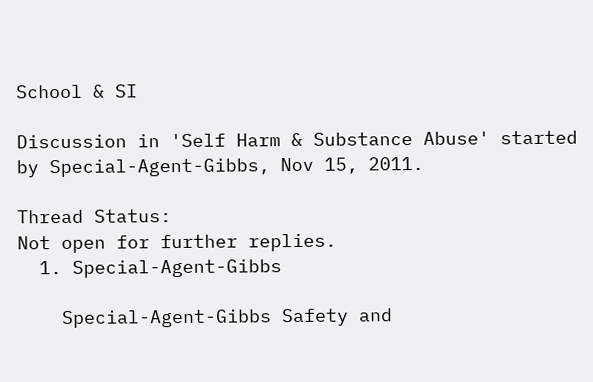School & SI

Discussion in 'Self Harm & Substance Abuse' started by Special-Agent-Gibbs, Nov 15, 2011.

Thread Status:
Not open for further replies.
  1. Special-Agent-Gibbs

    Special-Agent-Gibbs Safety and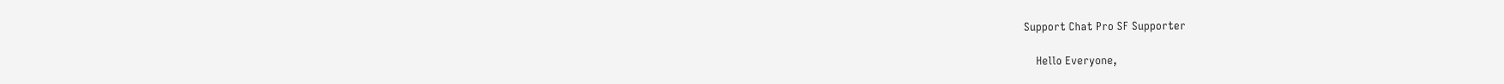Support Chat Pro SF Supporter

    Hello Everyone,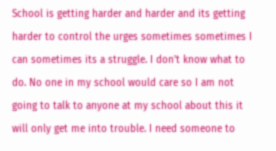School is getting harder and harder and its getting harder to control the urges sometimes sometimes I can sometimes its a struggle. I don't know what to do. No one in my school would care so I am not going to talk to anyone at my school about this it will only get me into trouble. I need someone to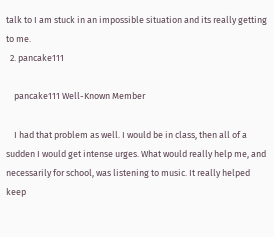talk to I am stuck in an impossible situation and its really getting to me.
  2. pancake111

    pancake111 Well-Known Member

    I had that problem as well. I would be in class, then all of a sudden I would get intense urges. What would really help me, and necessarily for school, was listening to music. It really helped keep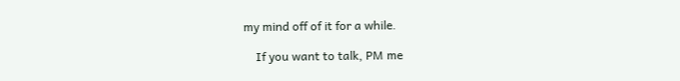my mind off of it for a while.

    If you want to talk, PM me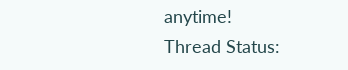anytime!
Thread Status: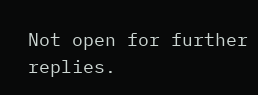Not open for further replies.